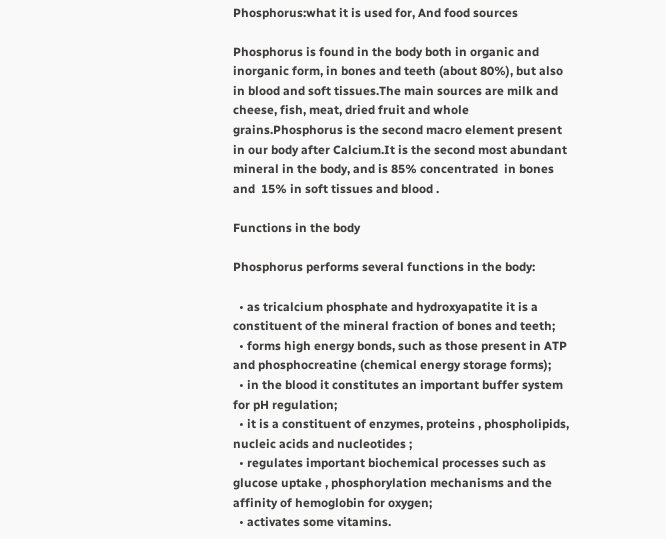Phosphorus:what it is used for, And food sources

Phosphorus is found in the body both in organic and inorganic form, in bones and teeth (about 80%), but also in blood and soft tissues.The main sources are milk and cheese, fish, meat, dried fruit and whole grains.Phosphorus is the second macro element present in our body after Calcium.It is the second most abundant mineral in the body, and is 85% concentrated  in bones  and  15% in soft tissues and blood .

Functions in the body

Phosphorus performs several functions in the body:

  • as tricalcium phosphate and hydroxyapatite it is a constituent of the mineral fraction of bones and teeth;
  • forms high energy bonds, such as those present in ATP and phosphocreatine (chemical energy storage forms);
  • in the blood it constitutes an important buffer system for pH regulation;
  • it is a constituent of enzymes, proteins , phospholipids, nucleic acids and nucleotides ;
  • regulates important biochemical processes such as glucose uptake , phosphorylation mechanisms and the affinity of hemoglobin for oxygen;
  • activates some vitamins.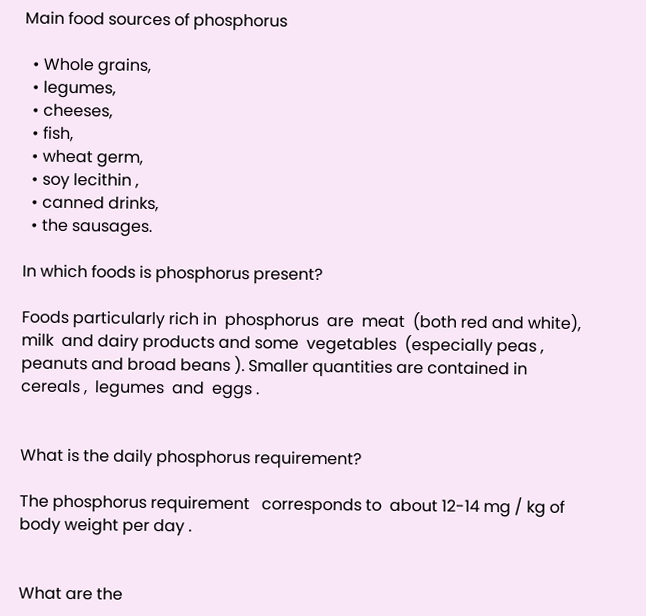Main food sources of phosphorus

  • Whole grains,
  • legumes,
  • cheeses,
  • fish,
  • wheat germ,
  • soy lecithin ,
  • canned drinks,
  • the sausages.

In which foods is phosphorus present?

Foods particularly rich in  phosphorus  are  meat  (both red and white),  milk  and dairy products and some  vegetables  (especially peas , peanuts and broad beans ). Smaller quantities are contained in  cereals ,  legumes  and  eggs .


What is the daily phosphorus requirement?

The phosphorus requirement   corresponds to  about 12-14 mg / kg of body weight per day .


What are the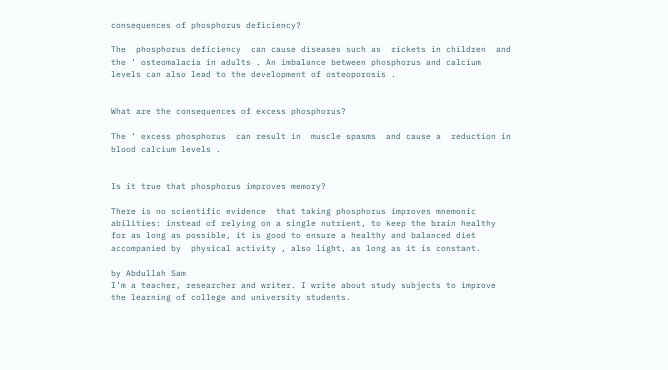consequences of phosphorus deficiency?

The  phosphorus deficiency  can cause diseases such as  rickets in children  and the ‘ osteomalacia in adults . An imbalance between phosphorus and calcium levels can also lead to the development of osteoporosis .


What are the consequences of excess phosphorus?

The ‘ excess phosphorus  can result in  muscle spasms  and cause a  reduction in blood calcium levels .


Is it true that phosphorus improves memory?

There is no scientific evidence  that taking phosphorus improves mnemonic abilities: instead of relying on a single nutrient, to keep the brain healthy for as long as possible, it is good to ensure a healthy and balanced diet  accompanied by  physical activity , also light, as long as it is constant.

by Abdullah Sam
I’m a teacher, researcher and writer. I write about study subjects to improve the learning of college and university students.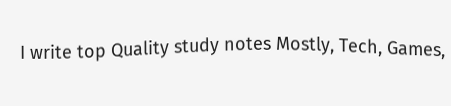I write top Quality study notes Mostly, Tech, Games,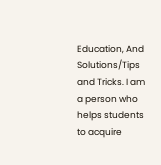Education, And Solutions/Tips and Tricks. I am a person who helps students to acquire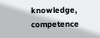knowledge, competence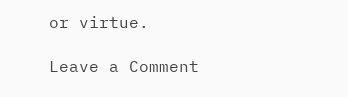or virtue.

Leave a Comment